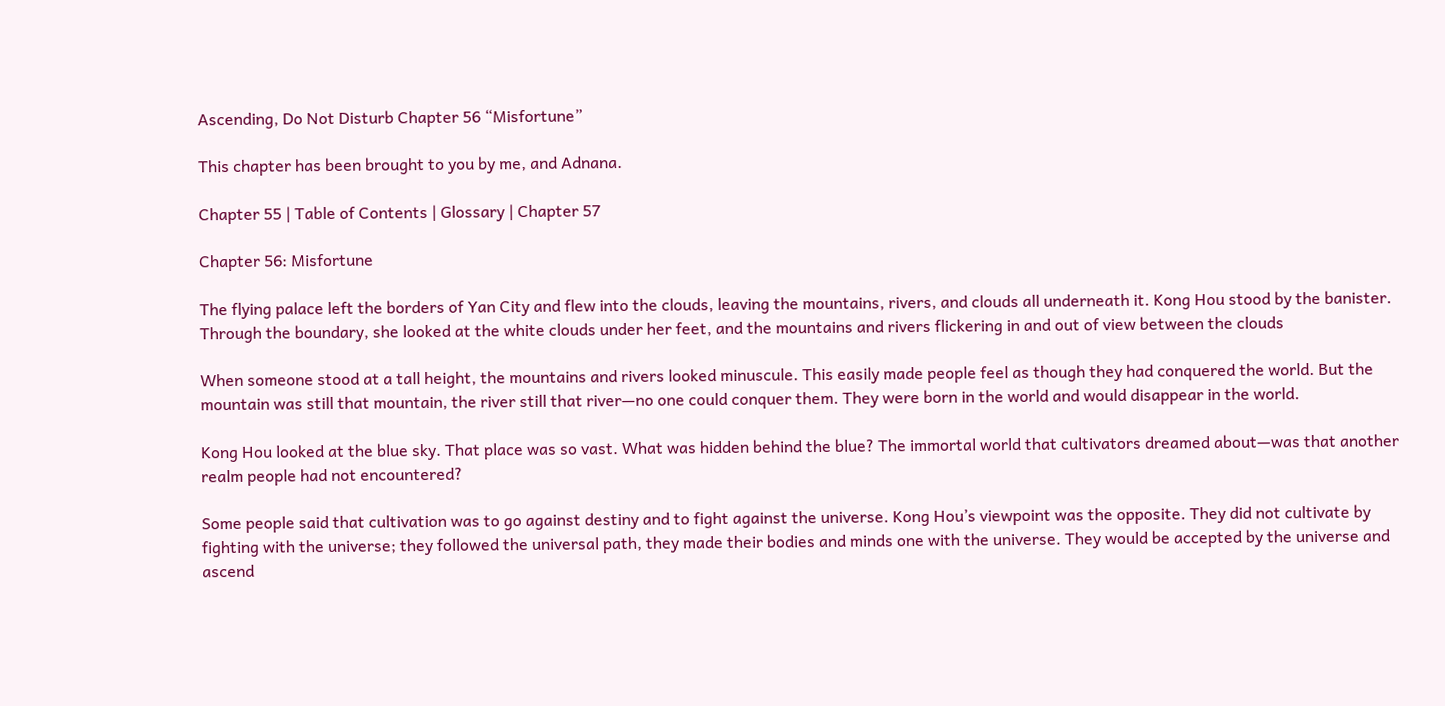Ascending, Do Not Disturb Chapter 56 “Misfortune”

This chapter has been brought to you by me, and Adnana.

Chapter 55 | Table of Contents | Glossary | Chapter 57

Chapter 56: Misfortune

The flying palace left the borders of Yan City and flew into the clouds, leaving the mountains, rivers, and clouds all underneath it. Kong Hou stood by the banister. Through the boundary, she looked at the white clouds under her feet, and the mountains and rivers flickering in and out of view between the clouds

When someone stood at a tall height, the mountains and rivers looked minuscule. This easily made people feel as though they had conquered the world. But the mountain was still that mountain, the river still that river—no one could conquer them. They were born in the world and would disappear in the world.

Kong Hou looked at the blue sky. That place was so vast. What was hidden behind the blue? The immortal world that cultivators dreamed about—was that another realm people had not encountered?

Some people said that cultivation was to go against destiny and to fight against the universe. Kong Hou’s viewpoint was the opposite. They did not cultivate by fighting with the universe; they followed the universal path, they made their bodies and minds one with the universe. They would be accepted by the universe and ascend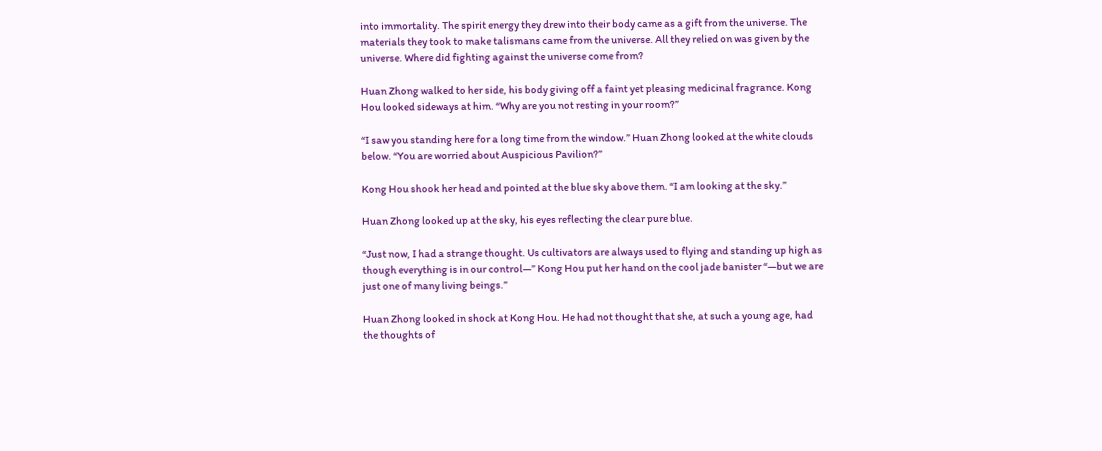into immortality. The spirit energy they drew into their body came as a gift from the universe. The materials they took to make talismans came from the universe. All they relied on was given by the universe. Where did fighting against the universe come from?

Huan Zhong walked to her side, his body giving off a faint yet pleasing medicinal fragrance. Kong Hou looked sideways at him. “Why are you not resting in your room?”

“I saw you standing here for a long time from the window.” Huan Zhong looked at the white clouds below. “You are worried about Auspicious Pavilion?”

Kong Hou shook her head and pointed at the blue sky above them. “I am looking at the sky.”

Huan Zhong looked up at the sky, his eyes reflecting the clear pure blue.

“Just now, I had a strange thought. Us cultivators are always used to flying and standing up high as though everything is in our control—” Kong Hou put her hand on the cool jade banister “—but we are just one of many living beings.”

Huan Zhong looked in shock at Kong Hou. He had not thought that she, at such a young age, had the thoughts of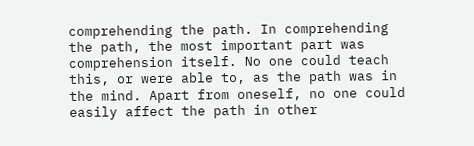comprehending the path. In comprehending the path, the most important part was comprehension itself. No one could teach this, or were able to, as the path was in the mind. Apart from oneself, no one could easily affect the path in other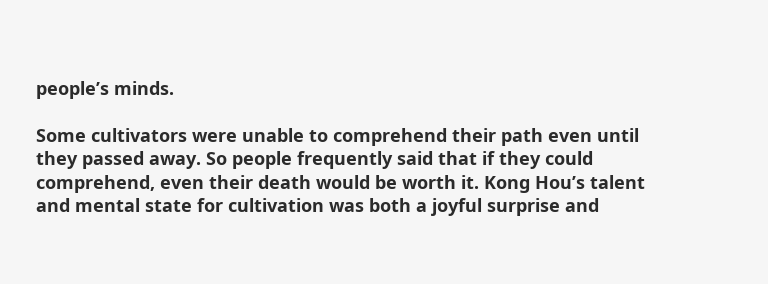people’s minds.

Some cultivators were unable to comprehend their path even until they passed away. So people frequently said that if they could comprehend, even their death would be worth it. Kong Hou’s talent and mental state for cultivation was both a joyful surprise and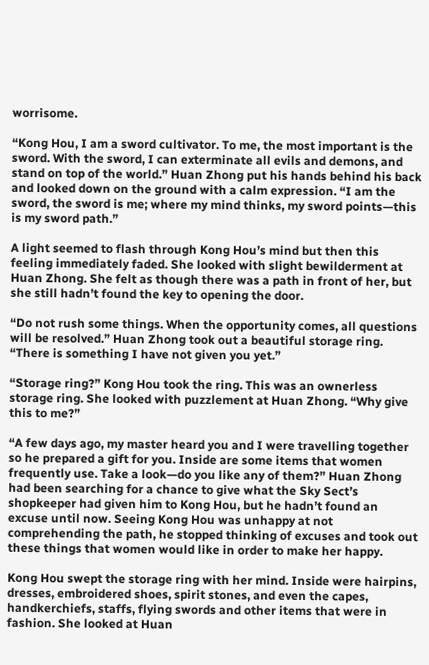worrisome.

“Kong Hou, I am a sword cultivator. To me, the most important is the sword. With the sword, I can exterminate all evils and demons, and stand on top of the world.” Huan Zhong put his hands behind his back and looked down on the ground with a calm expression. “I am the sword, the sword is me; where my mind thinks, my sword points—this is my sword path.”

A light seemed to flash through Kong Hou’s mind but then this feeling immediately faded. She looked with slight bewilderment at Huan Zhong. She felt as though there was a path in front of her, but she still hadn’t found the key to opening the door.

“Do not rush some things. When the opportunity comes, all questions will be resolved.” Huan Zhong took out a beautiful storage ring. “There is something I have not given you yet.”

“Storage ring?” Kong Hou took the ring. This was an ownerless storage ring. She looked with puzzlement at Huan Zhong. “Why give this to me?”

“A few days ago, my master heard you and I were travelling together so he prepared a gift for you. Inside are some items that women frequently use. Take a look—do you like any of them?” Huan Zhong had been searching for a chance to give what the Sky Sect’s shopkeeper had given him to Kong Hou, but he hadn’t found an excuse until now. Seeing Kong Hou was unhappy at not comprehending the path, he stopped thinking of excuses and took out these things that women would like in order to make her happy.

Kong Hou swept the storage ring with her mind. Inside were hairpins, dresses, embroidered shoes, spirit stones, and even the capes, handkerchiefs, staffs, flying swords and other items that were in fashion. She looked at Huan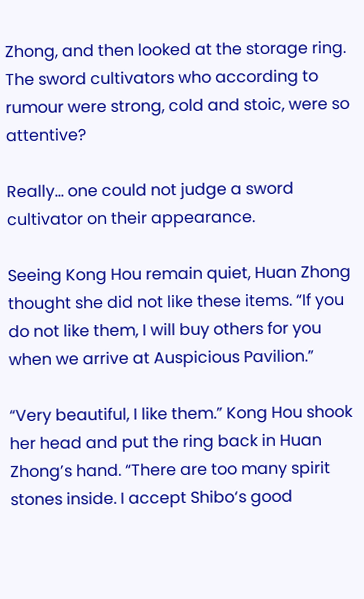Zhong, and then looked at the storage ring. The sword cultivators who according to rumour were strong, cold and stoic, were so attentive?

Really… one could not judge a sword cultivator on their appearance.

Seeing Kong Hou remain quiet, Huan Zhong thought she did not like these items. “If you do not like them, I will buy others for you when we arrive at Auspicious Pavilion.”

“Very beautiful, I like them.” Kong Hou shook her head and put the ring back in Huan Zhong’s hand. “There are too many spirit stones inside. I accept Shibo‘s good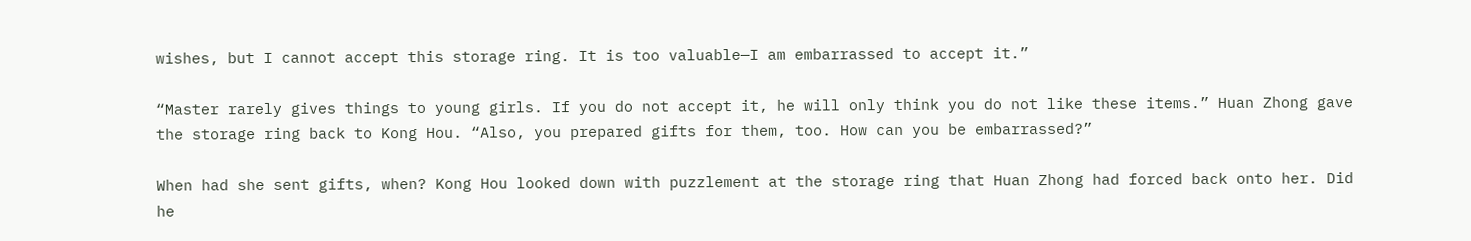wishes, but I cannot accept this storage ring. It is too valuable—I am embarrassed to accept it.”

“Master rarely gives things to young girls. If you do not accept it, he will only think you do not like these items.” Huan Zhong gave the storage ring back to Kong Hou. “Also, you prepared gifts for them, too. How can you be embarrassed?”

When had she sent gifts, when? Kong Hou looked down with puzzlement at the storage ring that Huan Zhong had forced back onto her. Did he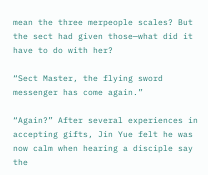mean the three merpeople scales? But the sect had given those—what did it have to do with her?

“Sect Master, the flying sword messenger has come again.”

“Again?” After several experiences in accepting gifts, Jin Yue felt he was now calm when hearing a disciple say the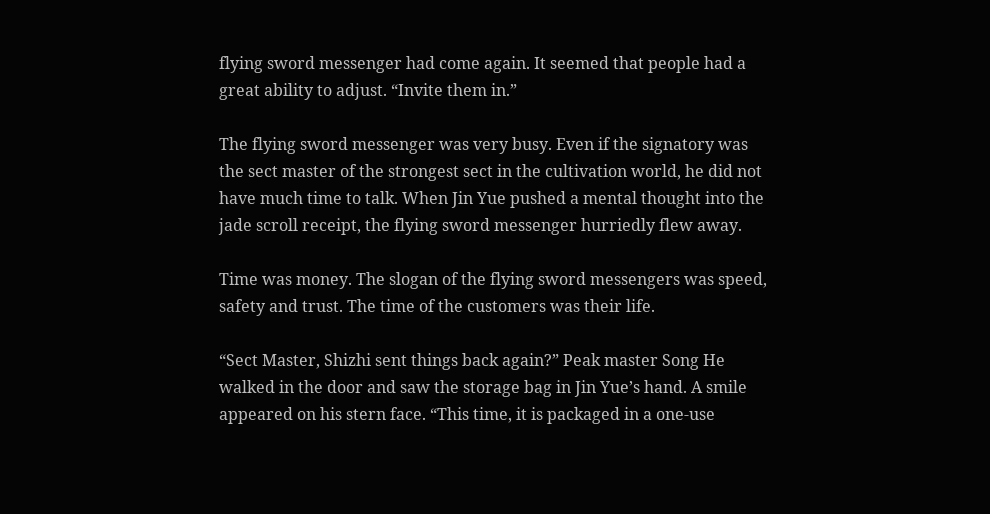flying sword messenger had come again. It seemed that people had a great ability to adjust. “Invite them in.”

The flying sword messenger was very busy. Even if the signatory was the sect master of the strongest sect in the cultivation world, he did not have much time to talk. When Jin Yue pushed a mental thought into the jade scroll receipt, the flying sword messenger hurriedly flew away.

Time was money. The slogan of the flying sword messengers was speed, safety and trust. The time of the customers was their life.

“Sect Master, Shizhi sent things back again?” Peak master Song He walked in the door and saw the storage bag in Jin Yue’s hand. A smile appeared on his stern face. “This time, it is packaged in a one-use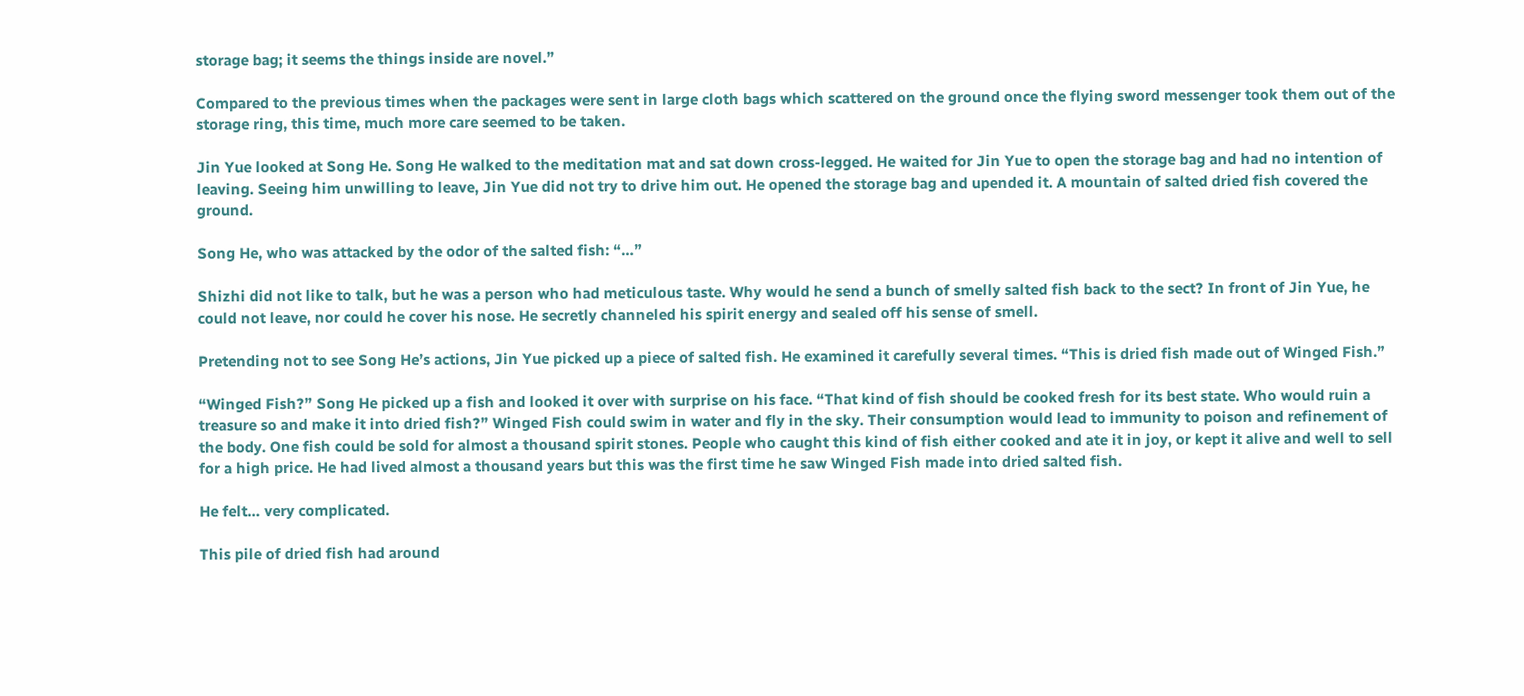storage bag; it seems the things inside are novel.”

Compared to the previous times when the packages were sent in large cloth bags which scattered on the ground once the flying sword messenger took them out of the storage ring, this time, much more care seemed to be taken.

Jin Yue looked at Song He. Song He walked to the meditation mat and sat down cross-legged. He waited for Jin Yue to open the storage bag and had no intention of leaving. Seeing him unwilling to leave, Jin Yue did not try to drive him out. He opened the storage bag and upended it. A mountain of salted dried fish covered the ground.

Song He, who was attacked by the odor of the salted fish: “…”

Shizhi did not like to talk, but he was a person who had meticulous taste. Why would he send a bunch of smelly salted fish back to the sect? In front of Jin Yue, he could not leave, nor could he cover his nose. He secretly channeled his spirit energy and sealed off his sense of smell.

Pretending not to see Song He’s actions, Jin Yue picked up a piece of salted fish. He examined it carefully several times. “This is dried fish made out of Winged Fish.”

“Winged Fish?” Song He picked up a fish and looked it over with surprise on his face. “That kind of fish should be cooked fresh for its best state. Who would ruin a treasure so and make it into dried fish?” Winged Fish could swim in water and fly in the sky. Their consumption would lead to immunity to poison and refinement of the body. One fish could be sold for almost a thousand spirit stones. People who caught this kind of fish either cooked and ate it in joy, or kept it alive and well to sell for a high price. He had lived almost a thousand years but this was the first time he saw Winged Fish made into dried salted fish.

He felt… very complicated.

This pile of dried fish had around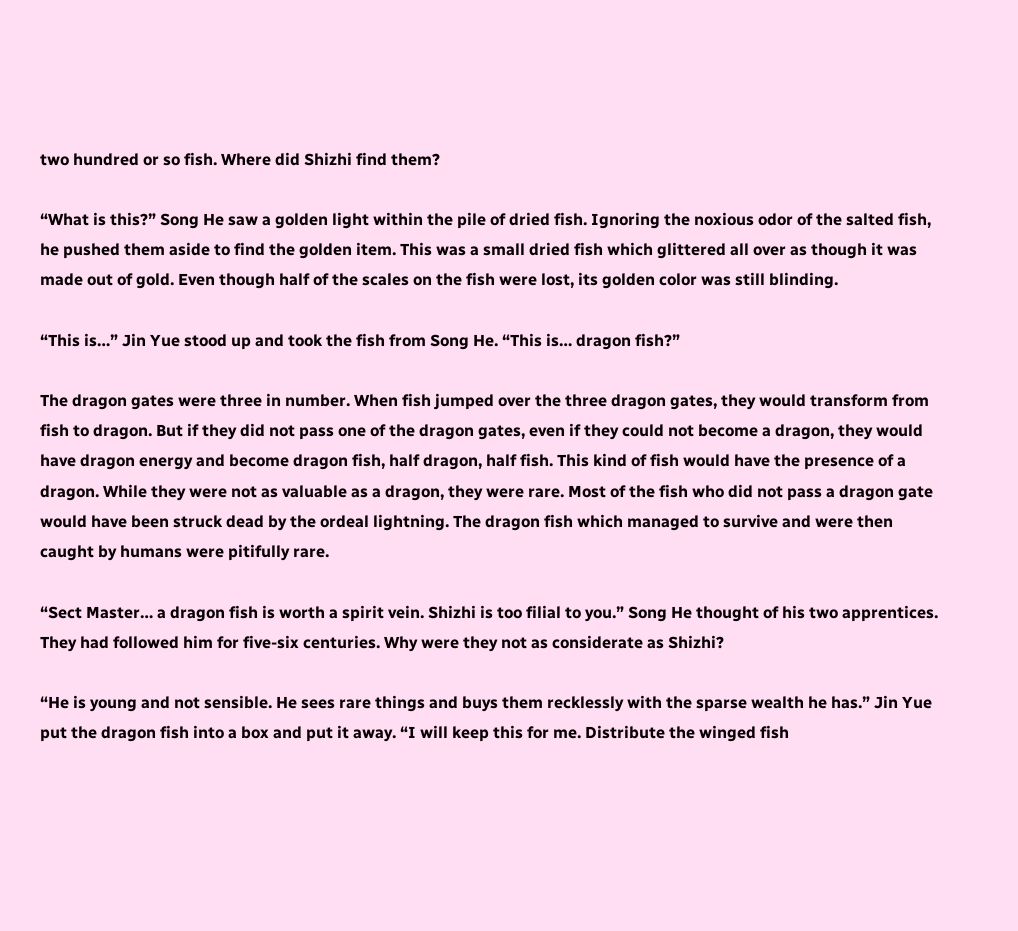two hundred or so fish. Where did Shizhi find them?

“What is this?” Song He saw a golden light within the pile of dried fish. Ignoring the noxious odor of the salted fish, he pushed them aside to find the golden item. This was a small dried fish which glittered all over as though it was made out of gold. Even though half of the scales on the fish were lost, its golden color was still blinding.

“This is…” Jin Yue stood up and took the fish from Song He. “This is… dragon fish?”

The dragon gates were three in number. When fish jumped over the three dragon gates, they would transform from fish to dragon. But if they did not pass one of the dragon gates, even if they could not become a dragon, they would have dragon energy and become dragon fish, half dragon, half fish. This kind of fish would have the presence of a dragon. While they were not as valuable as a dragon, they were rare. Most of the fish who did not pass a dragon gate would have been struck dead by the ordeal lightning. The dragon fish which managed to survive and were then caught by humans were pitifully rare.

“Sect Master… a dragon fish is worth a spirit vein. Shizhi is too filial to you.” Song He thought of his two apprentices. They had followed him for five-six centuries. Why were they not as considerate as Shizhi?

“He is young and not sensible. He sees rare things and buys them recklessly with the sparse wealth he has.” Jin Yue put the dragon fish into a box and put it away. “I will keep this for me. Distribute the winged fish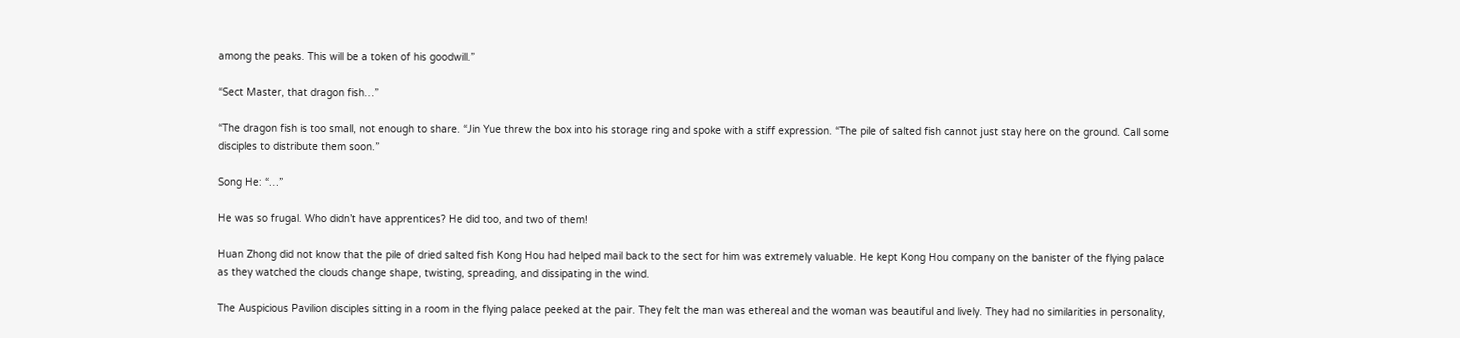among the peaks. This will be a token of his goodwill.”

“Sect Master, that dragon fish…”

“The dragon fish is too small, not enough to share. “Jin Yue threw the box into his storage ring and spoke with a stiff expression. “The pile of salted fish cannot just stay here on the ground. Call some disciples to distribute them soon.”

Song He: “…”

He was so frugal. Who didn’t have apprentices? He did too, and two of them!

Huan Zhong did not know that the pile of dried salted fish Kong Hou had helped mail back to the sect for him was extremely valuable. He kept Kong Hou company on the banister of the flying palace as they watched the clouds change shape, twisting, spreading, and dissipating in the wind.

The Auspicious Pavilion disciples sitting in a room in the flying palace peeked at the pair. They felt the man was ethereal and the woman was beautiful and lively. They had no similarities in personality,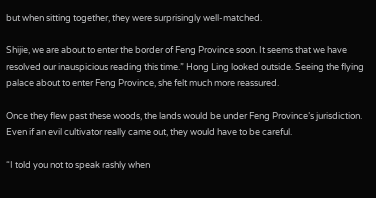but when sitting together, they were surprisingly well-matched.

Shijie, we are about to enter the border of Feng Province soon. It seems that we have resolved our inauspicious reading this time.” Hong Ling looked outside. Seeing the flying palace about to enter Feng Province, she felt much more reassured.

Once they flew past these woods, the lands would be under Feng Province’s jurisdiction. Even if an evil cultivator really came out, they would have to be careful.

“I told you not to speak rashly when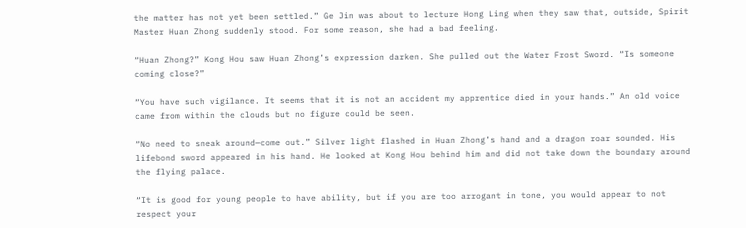the matter has not yet been settled.” Ge Jin was about to lecture Hong Ling when they saw that, outside, Spirit Master Huan Zhong suddenly stood. For some reason, she had a bad feeling.

“Huan Zhong?” Kong Hou saw Huan Zhong’s expression darken. She pulled out the Water Frost Sword. “Is someone coming close?”

“You have such vigilance. It seems that it is not an accident my apprentice died in your hands.” An old voice came from within the clouds but no figure could be seen.

“No need to sneak around—come out.” Silver light flashed in Huan Zhong’s hand and a dragon roar sounded. His lifebond sword appeared in his hand. He looked at Kong Hou behind him and did not take down the boundary around the flying palace.

“It is good for young people to have ability, but if you are too arrogant in tone, you would appear to not respect your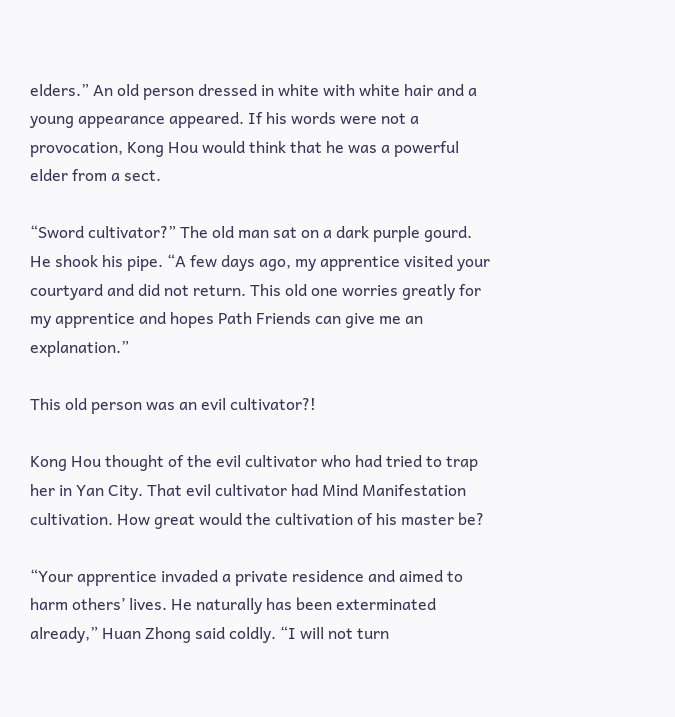elders.” An old person dressed in white with white hair and a young appearance appeared. If his words were not a provocation, Kong Hou would think that he was a powerful elder from a sect.

“Sword cultivator?” The old man sat on a dark purple gourd. He shook his pipe. “A few days ago, my apprentice visited your courtyard and did not return. This old one worries greatly for my apprentice and hopes Path Friends can give me an explanation.”

This old person was an evil cultivator?!

Kong Hou thought of the evil cultivator who had tried to trap her in Yan City. That evil cultivator had Mind Manifestation cultivation. How great would the cultivation of his master be?

“Your apprentice invaded a private residence and aimed to harm others’ lives. He naturally has been exterminated already,” Huan Zhong said coldly. “I will not turn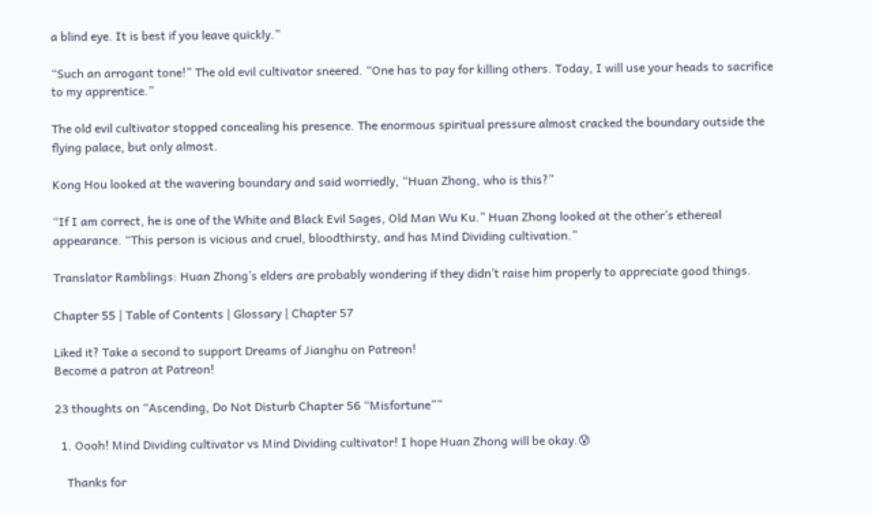a blind eye. It is best if you leave quickly.”

“Such an arrogant tone!” The old evil cultivator sneered. “One has to pay for killing others. Today, I will use your heads to sacrifice to my apprentice.”

The old evil cultivator stopped concealing his presence. The enormous spiritual pressure almost cracked the boundary outside the flying palace, but only almost.

Kong Hou looked at the wavering boundary and said worriedly, “Huan Zhong, who is this?”

“If I am correct, he is one of the White and Black Evil Sages, Old Man Wu Ku.” Huan Zhong looked at the other’s ethereal appearance. “This person is vicious and cruel, bloodthirsty, and has Mind Dividing cultivation.”

Translator Ramblings: Huan Zhong’s elders are probably wondering if they didn’t raise him properly to appreciate good things.

Chapter 55 | Table of Contents | Glossary | Chapter 57

Liked it? Take a second to support Dreams of Jianghu on Patreon!
Become a patron at Patreon!

23 thoughts on “Ascending, Do Not Disturb Chapter 56 “Misfortune””

  1. Oooh! Mind Dividing cultivator vs Mind Dividing cultivator! I hope Huan Zhong will be okay.😰

    Thanks for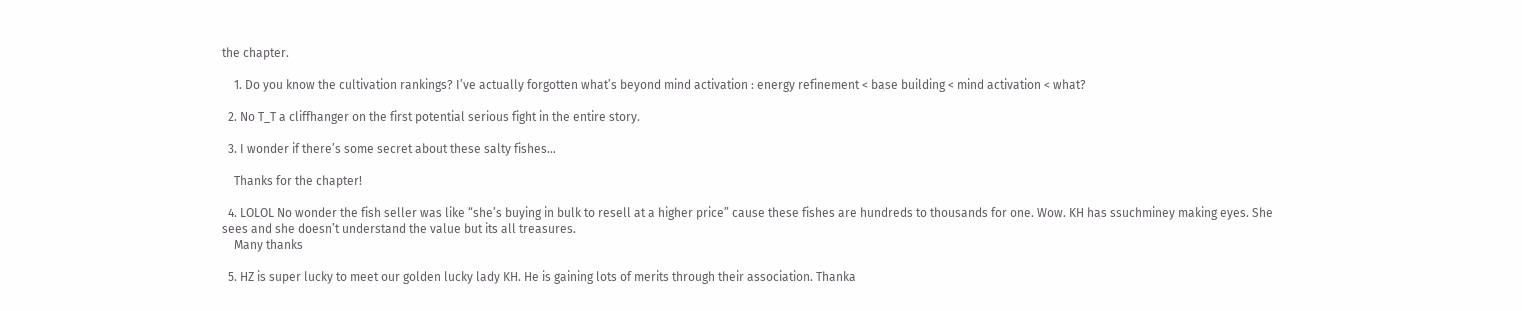the chapter.

    1. Do you know the cultivation rankings? I’ve actually forgotten what’s beyond mind activation : energy refinement < base building < mind activation < what?

  2. No T_T a cliffhanger on the first potential serious fight in the entire story.

  3. I wonder if there’s some secret about these salty fishes…

    Thanks for the chapter!

  4. LOLOL No wonder the fish seller was like “she’s buying in bulk to resell at a higher price” cause these fishes are hundreds to thousands for one. Wow. KH has ssuchminey making eyes. She sees and she doesn’t understand the value but its all treasures.
    Many thanks

  5. HZ is super lucky to meet our golden lucky lady KH. He is gaining lots of merits through their association. Thanka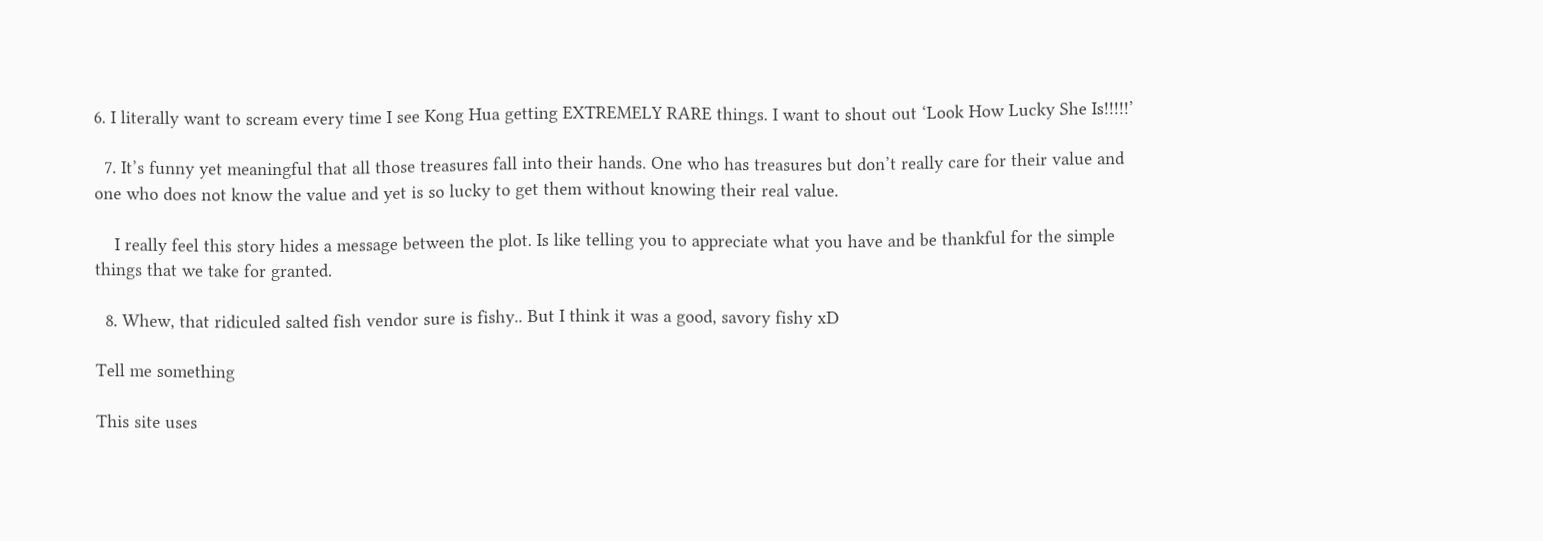6. I literally want to scream every time I see Kong Hua getting EXTREMELY RARE things. I want to shout out ‘Look How Lucky She Is!!!!!’

  7. It’s funny yet meaningful that all those treasures fall into their hands. One who has treasures but don’t really care for their value and one who does not know the value and yet is so lucky to get them without knowing their real value.

    I really feel this story hides a message between the plot. Is like telling you to appreciate what you have and be thankful for the simple things that we take for granted.

  8. Whew, that ridiculed salted fish vendor sure is fishy.. But I think it was a good, savory fishy xD

Tell me something

This site uses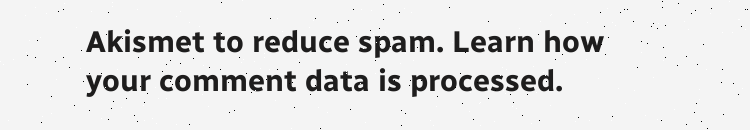Akismet to reduce spam. Learn how your comment data is processed.